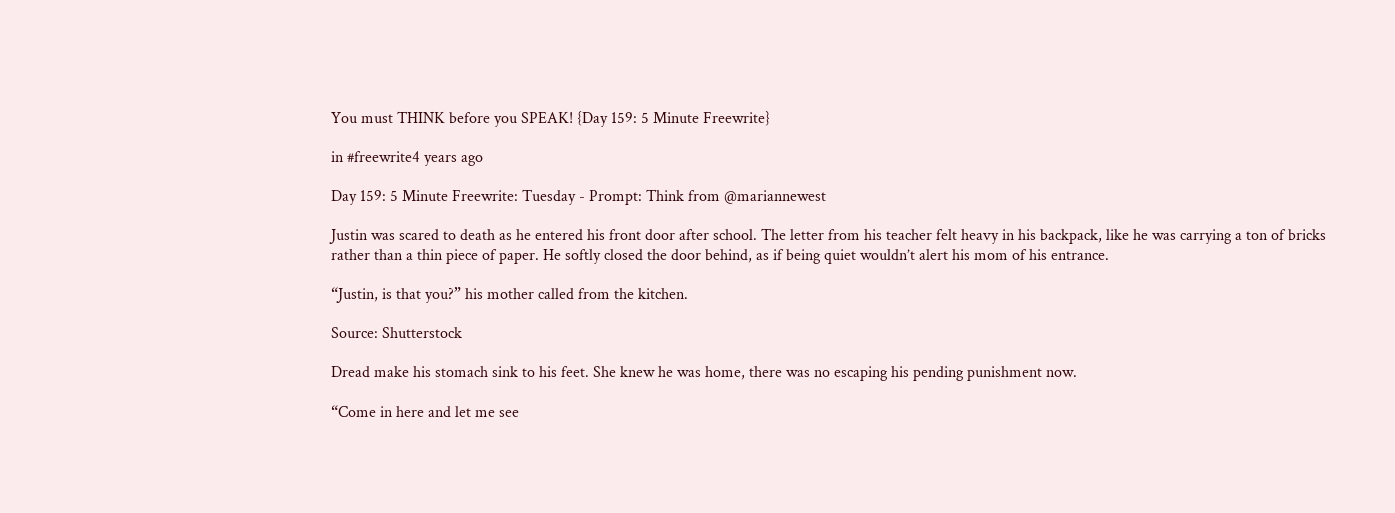You must THINK before you SPEAK! {Day 159: 5 Minute Freewrite}

in #freewrite4 years ago

Day 159: 5 Minute Freewrite: Tuesday - Prompt: Think from @mariannewest

Justin was scared to death as he entered his front door after school. The letter from his teacher felt heavy in his backpack, like he was carrying a ton of bricks rather than a thin piece of paper. He softly closed the door behind, as if being quiet wouldn’t alert his mom of his entrance.

“Justin, is that you?” his mother called from the kitchen.

Source: Shutterstock

Dread make his stomach sink to his feet. She knew he was home, there was no escaping his pending punishment now.

“Come in here and let me see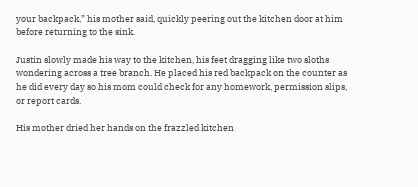your backpack,” his mother said, quickly peering out the kitchen door at him before returning to the sink.

Justin slowly made his way to the kitchen, his feet dragging like two sloths wondering across a tree branch. He placed his red backpack on the counter as he did every day so his mom could check for any homework, permission slips, or report cards.

His mother dried her hands on the frazzled kitchen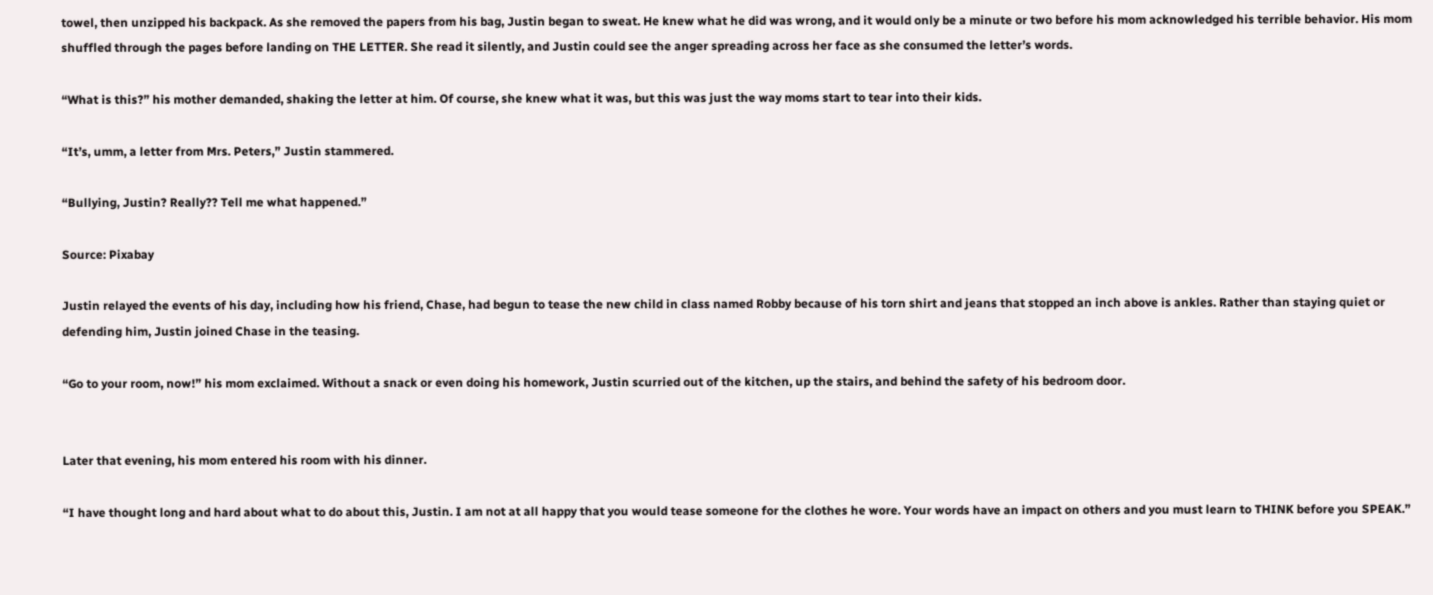towel, then unzipped his backpack. As she removed the papers from his bag, Justin began to sweat. He knew what he did was wrong, and it would only be a minute or two before his mom acknowledged his terrible behavior. His mom shuffled through the pages before landing on THE LETTER. She read it silently, and Justin could see the anger spreading across her face as she consumed the letter’s words.

“What is this?” his mother demanded, shaking the letter at him. Of course, she knew what it was, but this was just the way moms start to tear into their kids.

“It’s, umm, a letter from Mrs. Peters,” Justin stammered.

“Bullying, Justin? Really?? Tell me what happened.”

Source: Pixabay

Justin relayed the events of his day, including how his friend, Chase, had begun to tease the new child in class named Robby because of his torn shirt and jeans that stopped an inch above is ankles. Rather than staying quiet or defending him, Justin joined Chase in the teasing.

“Go to your room, now!” his mom exclaimed. Without a snack or even doing his homework, Justin scurried out of the kitchen, up the stairs, and behind the safety of his bedroom door.


Later that evening, his mom entered his room with his dinner.

“I have thought long and hard about what to do about this, Justin. I am not at all happy that you would tease someone for the clothes he wore. Your words have an impact on others and you must learn to THINK before you SPEAK.”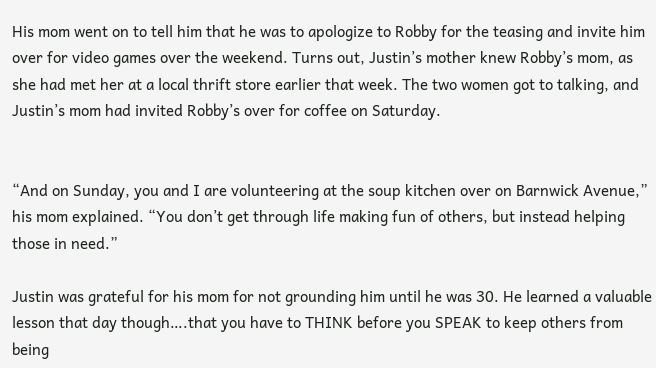His mom went on to tell him that he was to apologize to Robby for the teasing and invite him over for video games over the weekend. Turns out, Justin’s mother knew Robby’s mom, as she had met her at a local thrift store earlier that week. The two women got to talking, and Justin’s mom had invited Robby’s over for coffee on Saturday.


“And on Sunday, you and I are volunteering at the soup kitchen over on Barnwick Avenue,” his mom explained. “You don’t get through life making fun of others, but instead helping those in need.”

Justin was grateful for his mom for not grounding him until he was 30. He learned a valuable lesson that day though….that you have to THINK before you SPEAK to keep others from being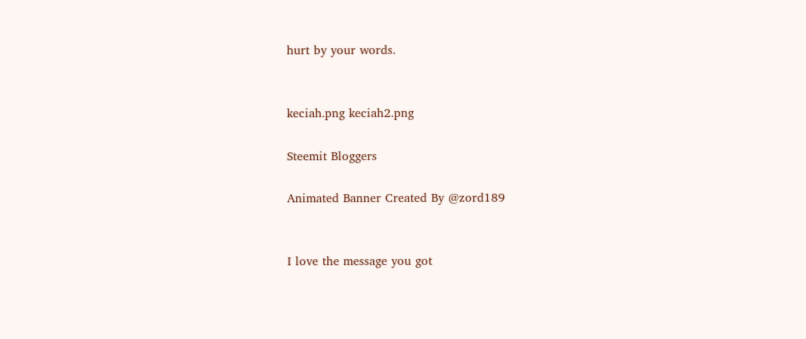hurt by your words.


keciah.png keciah2.png

Steemit Bloggers

Animated Banner Created By @zord189


I love the message you got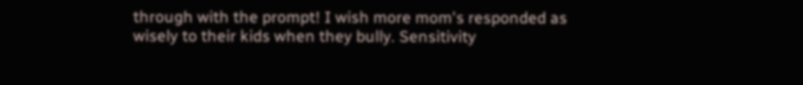through with the prompt! I wish more mom's responded as wisely to their kids when they bully. Sensitivity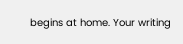begins at home. Your writing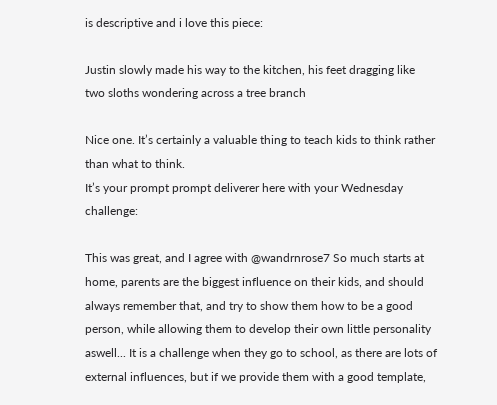is descriptive and i love this piece:

Justin slowly made his way to the kitchen, his feet dragging like two sloths wondering across a tree branch

Nice one. It’s certainly a valuable thing to teach kids to think rather than what to think.
It’s your prompt prompt deliverer here with your Wednesday challenge:

This was great, and I agree with @wandrnrose7 So much starts at home, parents are the biggest influence on their kids, and should always remember that, and try to show them how to be a good person, while allowing them to develop their own little personality aswell... It is a challenge when they go to school, as there are lots of external influences, but if we provide them with a good template,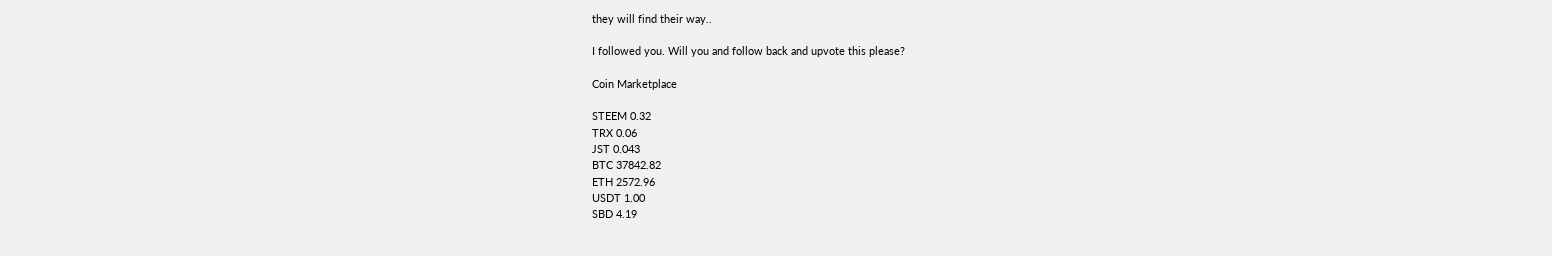they will find their way..

I followed you. Will you and follow back and upvote this please?

Coin Marketplace

STEEM 0.32
TRX 0.06
JST 0.043
BTC 37842.82
ETH 2572.96
USDT 1.00
SBD 4.19